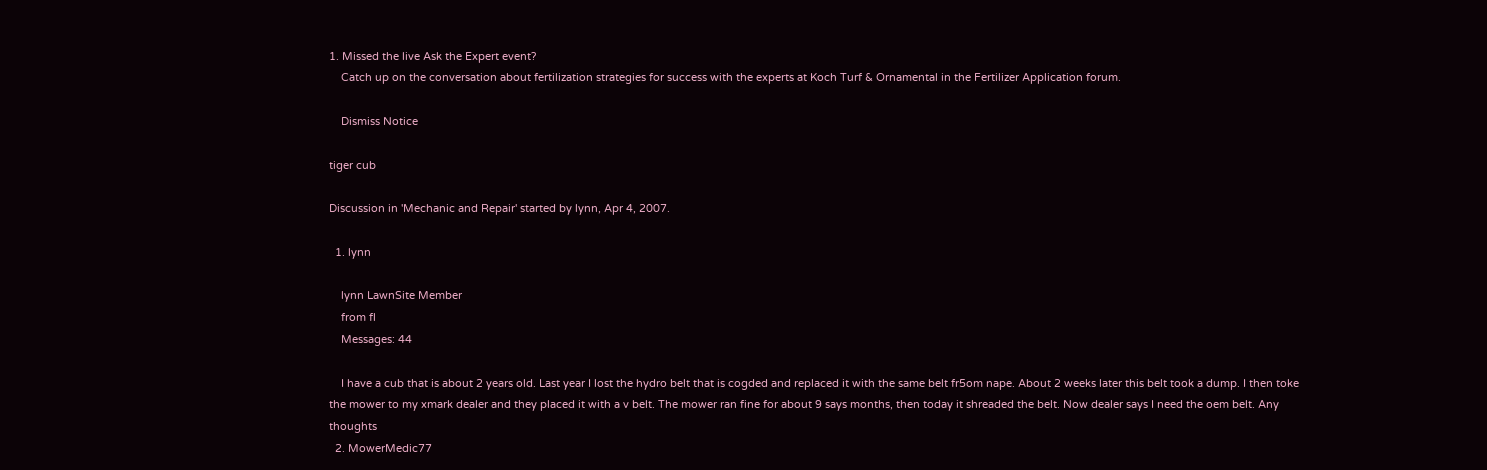1. Missed the live Ask the Expert event?
    Catch up on the conversation about fertilization strategies for success with the experts at Koch Turf & Ornamental in the Fertilizer Application forum.

    Dismiss Notice

tiger cub

Discussion in 'Mechanic and Repair' started by lynn, Apr 4, 2007.

  1. lynn

    lynn LawnSite Member
    from fl
    Messages: 44

    I have a cub that is about 2 years old. Last year I lost the hydro belt that is cogded and replaced it with the same belt fr5om nape. About 2 weeks later this belt took a dump. I then toke the mower to my xmark dealer and they placed it with a v belt. The mower ran fine for about 9 says months, then today it shreaded the belt. Now dealer says I need the oem belt. Any thoughts
  2. MowerMedic77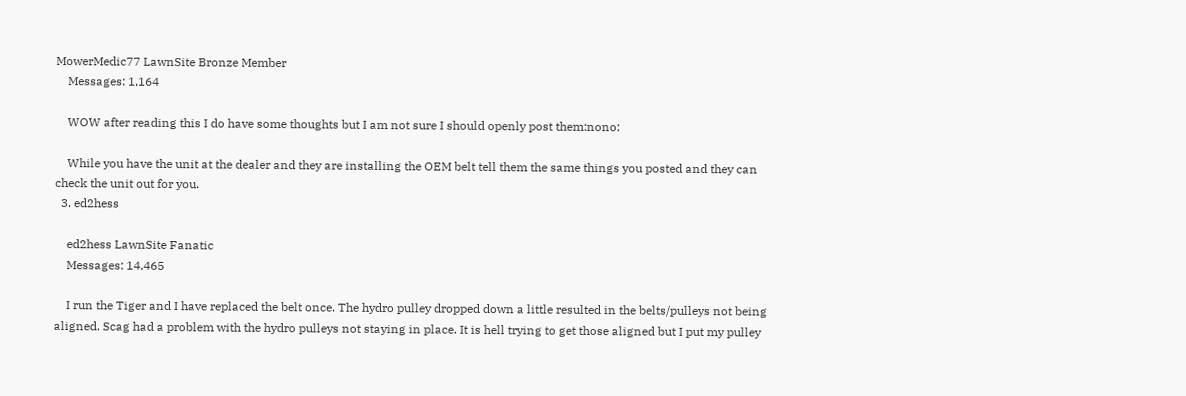MowerMedic77 LawnSite Bronze Member
    Messages: 1,164

    WOW after reading this I do have some thoughts but I am not sure I should openly post them:nono:

    While you have the unit at the dealer and they are installing the OEM belt tell them the same things you posted and they can check the unit out for you.
  3. ed2hess

    ed2hess LawnSite Fanatic
    Messages: 14,465

    I run the Tiger and I have replaced the belt once. The hydro pulley dropped down a little resulted in the belts/pulleys not being aligned. Scag had a problem with the hydro pulleys not staying in place. It is hell trying to get those aligned but I put my pulley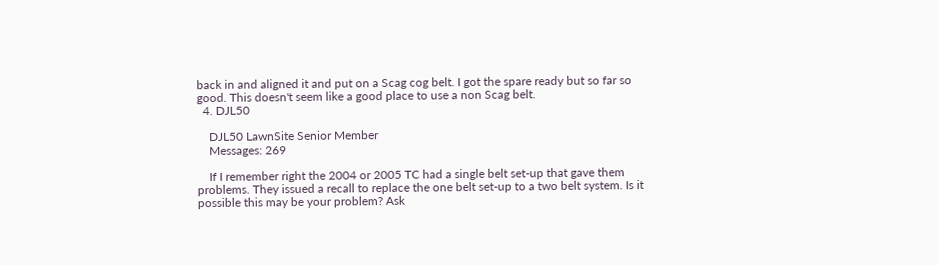back in and aligned it and put on a Scag cog belt. I got the spare ready but so far so good. This doesn't seem like a good place to use a non Scag belt.
  4. DJL50

    DJL50 LawnSite Senior Member
    Messages: 269

    If I remember right the 2004 or 2005 TC had a single belt set-up that gave them problems. They issued a recall to replace the one belt set-up to a two belt system. Is it possible this may be your problem? Ask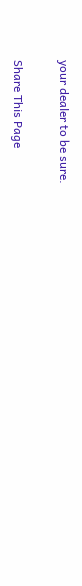your dealer to be sure.

Share This Page